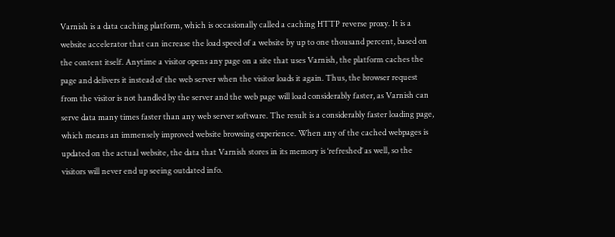Varnish is a data caching platform, which is occasionally called a caching HTTP reverse proxy. It is a website accelerator that can increase the load speed of a website by up to one thousand percent, based on the content itself. Anytime a visitor opens any page on a site that uses Varnish, the platform caches the page and delivers it instead of the web server when the visitor loads it again. Thus, the browser request from the visitor is not handled by the server and the web page will load considerably faster, as Varnish can serve data many times faster than any web server software. The result is a considerably faster loading page, which means an immensely improved website browsing experience. When any of the cached webpages is updated on the actual website, the data that Varnish stores in its memory is ‘refreshed’ as well, so the visitors will never end up seeing outdated info.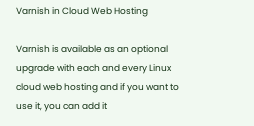Varnish in Cloud Web Hosting

Varnish is available as an optional upgrade with each and every Linux cloud web hosting and if you want to use it, you can add it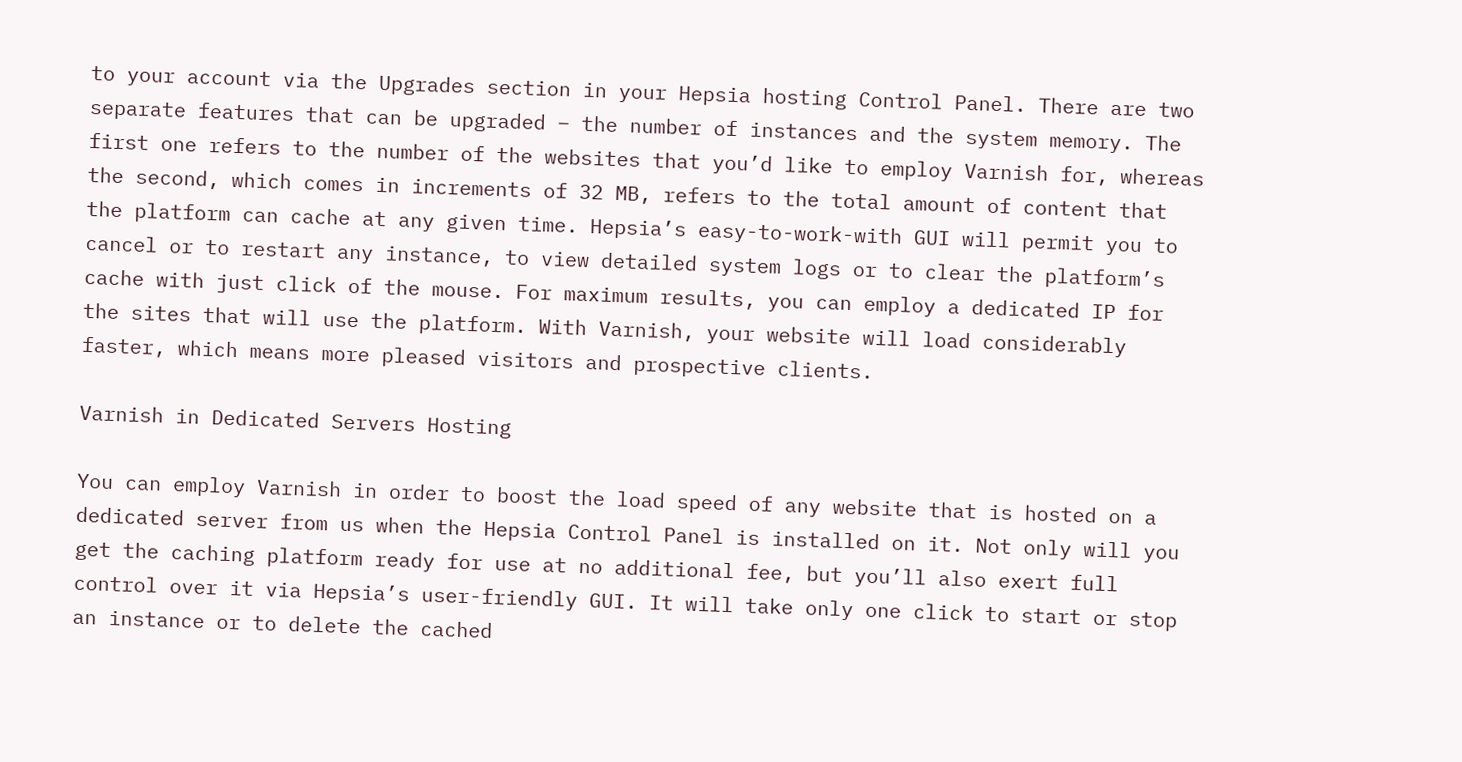to your account via the Upgrades section in your Hepsia hosting Control Panel. There are two separate features that can be upgraded – the number of instances and the system memory. The first one refers to the number of the websites that you’d like to employ Varnish for, whereas the second, which comes in increments of 32 MB, refers to the total amount of content that the platform can cache at any given time. Hepsia’s easy-to-work-with GUI will permit you to cancel or to restart any instance, to view detailed system logs or to clear the platform’s cache with just click of the mouse. For maximum results, you can employ a dedicated IP for the sites that will use the platform. With Varnish, your website will load considerably faster, which means more pleased visitors and prospective clients.

Varnish in Dedicated Servers Hosting

You can employ Varnish in order to boost the load speed of any website that is hosted on a dedicated server from us when the Hepsia Control Panel is installed on it. Not only will you get the caching platform ready for use at no additional fee, but you’ll also exert full control over it via Hepsia’s user-friendly GUI. It will take only one click to start or stop an instance or to delete the cached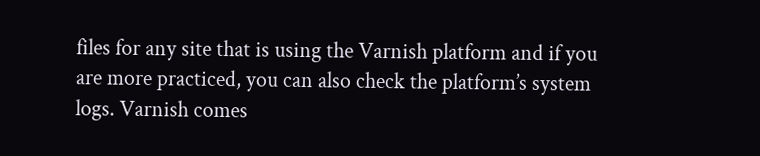files for any site that is using the Varnish platform and if you are more practiced, you can also check the platform’s system logs. Varnish comes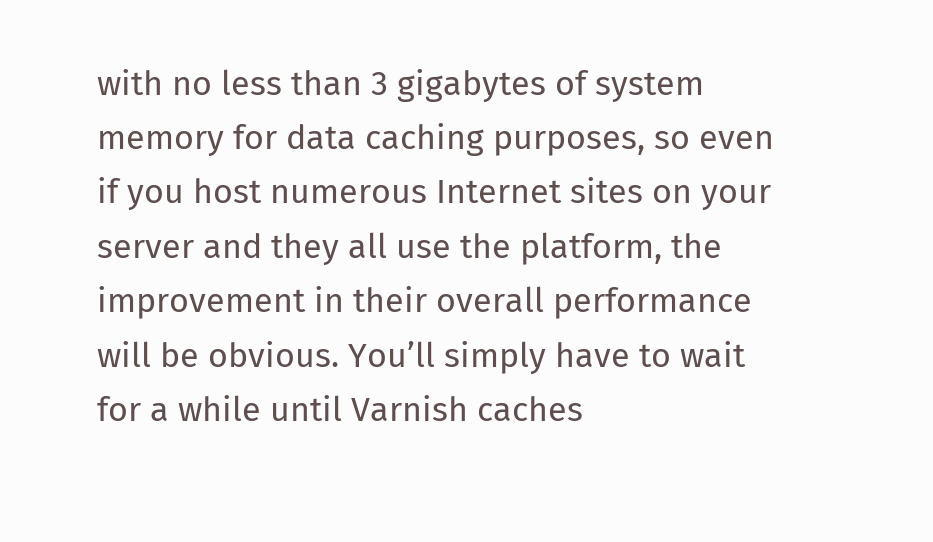with no less than 3 gigabytes of system memory for data caching purposes, so even if you host numerous Internet sites on your server and they all use the platform, the improvement in their overall performance will be obvious. You’ll simply have to wait for a while until Varnish caches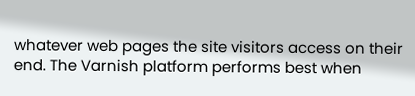whatever web pages the site visitors access on their end. The Varnish platform performs best when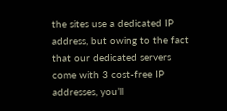the sites use a dedicated IP address, but owing to the fact that our dedicated servers come with 3 cost-free IP addresses, you’ll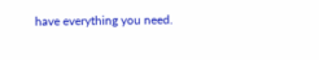have everything you need.